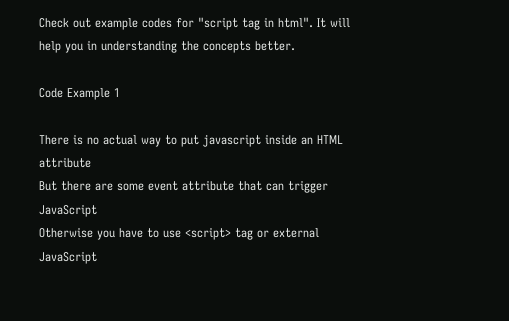Check out example codes for "script tag in html". It will help you in understanding the concepts better.

Code Example 1

There is no actual way to put javascript inside an HTML attribute
But there are some event attribute that can trigger JavaScript
Otherwise you have to use <script> tag or external JavaScript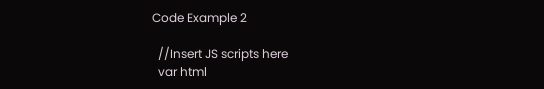Code Example 2

  //Insert JS scripts here
  var html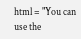html = "You can use the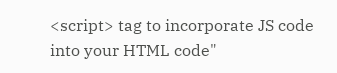<script> tag to incorporate JS code into your HTML code"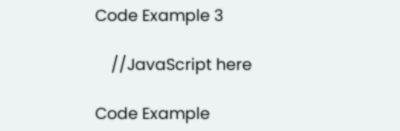Code Example 3

    //JavaScript here

Code Example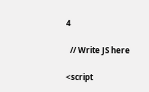4

  // Write JS here

<script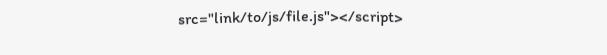src="link/to/js/file.js"></script>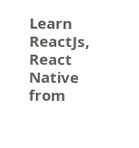Learn ReactJs, React Native from